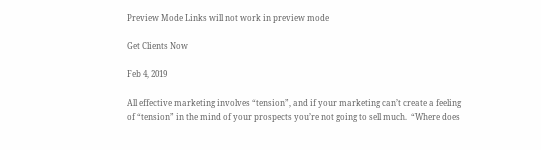Preview Mode Links will not work in preview mode

Get Clients Now

Feb 4, 2019

All effective marketing involves “tension”, and if your marketing can’t create a feeling of “tension” in the mind of your prospects you’re not going to sell much.  “Where does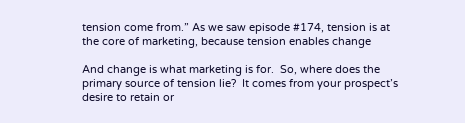tension come from.” As we saw episode #174, tension is at the core of marketing, because tension enables change

And change is what marketing is for.  So, where does the primary source of tension lie?  It comes from your prospect’s desire to retain or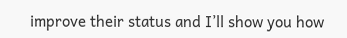improve their status and I’ll show you how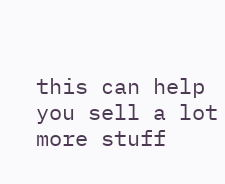this can help you sell a lot more stuff